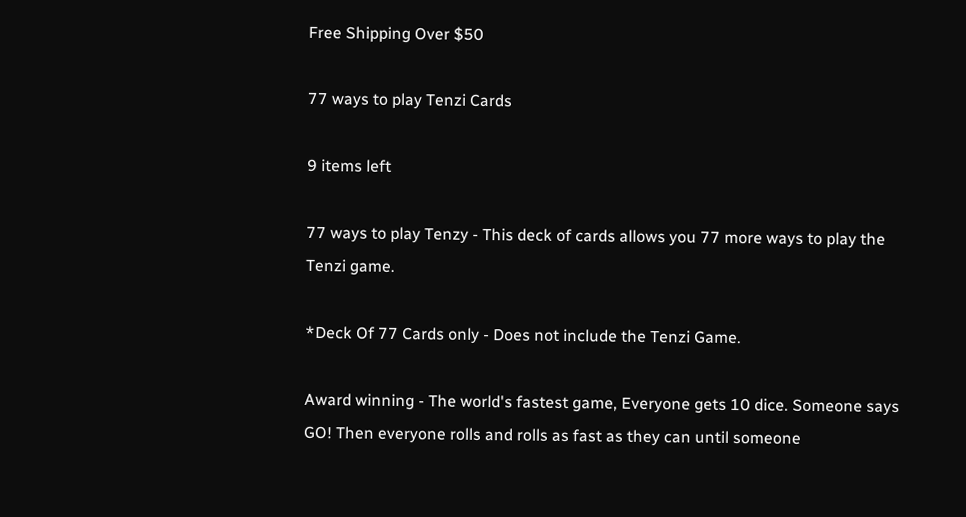Free Shipping Over $50

77 ways to play Tenzi Cards

9 items left

77 ways to play Tenzy - This deck of cards allows you 77 more ways to play the Tenzi game.

*Deck Of 77 Cards only - Does not include the Tenzi Game.

Award winning - The world's fastest game, Everyone gets 10 dice. Someone says GO! Then everyone rolls and rolls as fast as they can until someone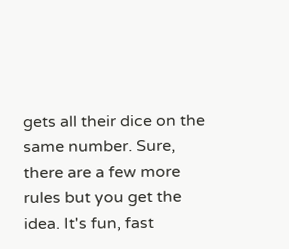gets all their dice on the same number. Sure, there are a few more rules but you get the idea. It's fun, fast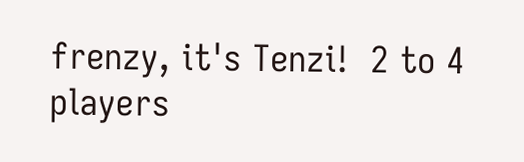frenzy, it's Tenzi!  2 to 4 players